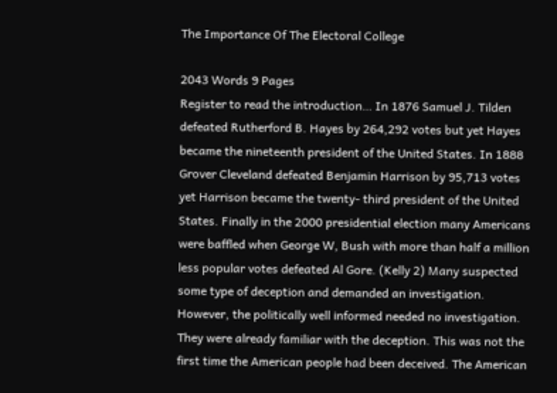The Importance Of The Electoral College

2043 Words 9 Pages
Register to read the introduction… In 1876 Samuel J. Tilden defeated Rutherford B. Hayes by 264,292 votes but yet Hayes became the nineteenth president of the United States. In 1888 Grover Cleveland defeated Benjamin Harrison by 95,713 votes yet Harrison became the twenty- third president of the United States. Finally in the 2000 presidential election many Americans were baffled when George W, Bush with more than half a million less popular votes defeated Al Gore. (Kelly 2) Many suspected some type of deception and demanded an investigation. However, the politically well informed needed no investigation. They were already familiar with the deception. This was not the first time the American people had been deceived. The American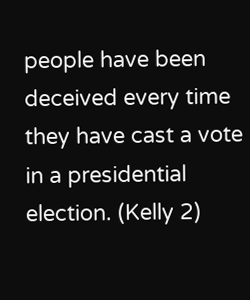people have been deceived every time they have cast a vote in a presidential election. (Kelly 2)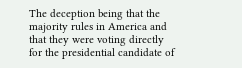The deception being that the majority rules in America and that they were voting directly for the presidential candidate of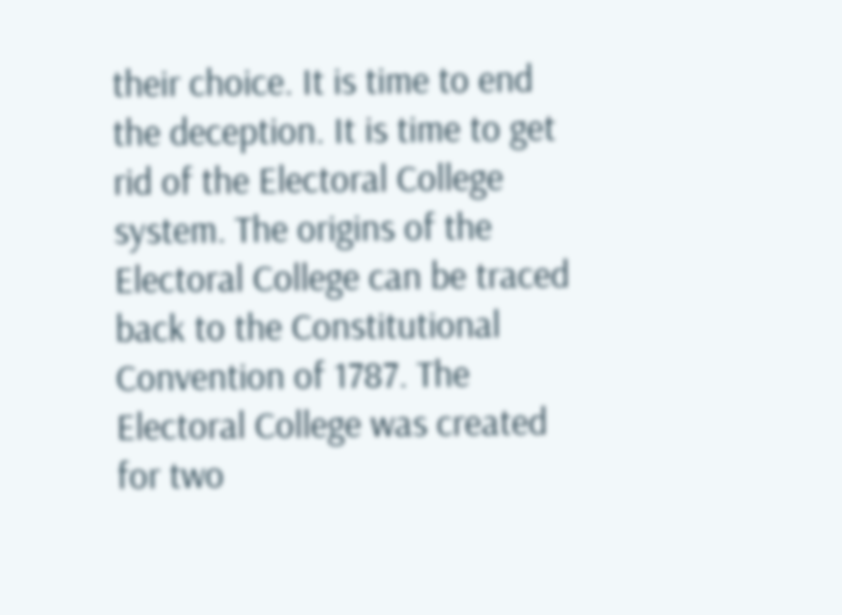their choice. It is time to end the deception. It is time to get rid of the Electoral College system. The origins of the Electoral College can be traced back to the Constitutional Convention of 1787. The Electoral College was created for two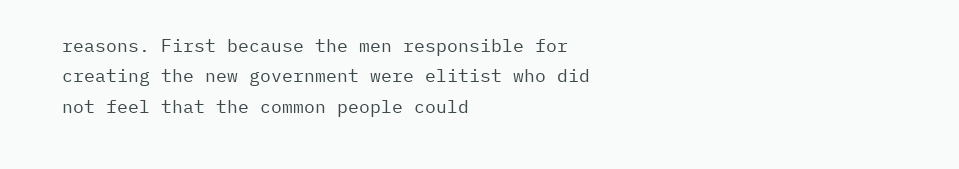reasons. First because the men responsible for creating the new government were elitist who did not feel that the common people could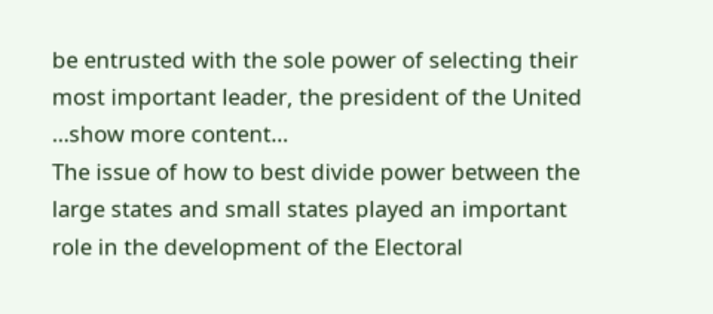be entrusted with the sole power of selecting their most important leader, the president of the United
…show more content…
The issue of how to best divide power between the large states and small states played an important role in the development of the Electoral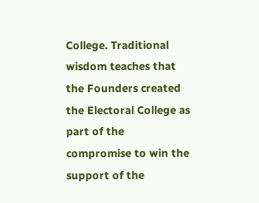College. Traditional wisdom teaches that the Founders created the Electoral College as part of the compromise to win the support of the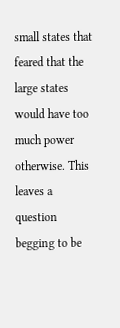small states that feared that the large states would have too much power otherwise. This leaves a question begging to be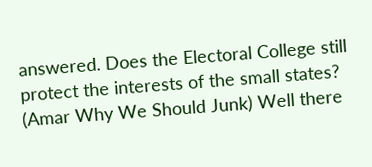answered. Does the Electoral College still protect the interests of the small states? (Amar Why We Should Junk) Well there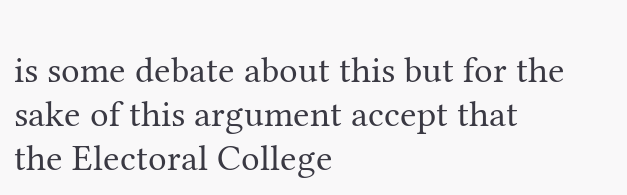is some debate about this but for the sake of this argument accept that the Electoral College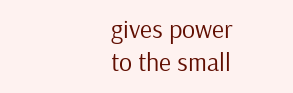gives power to the small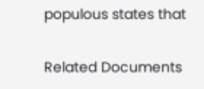populous states that

Related Documents